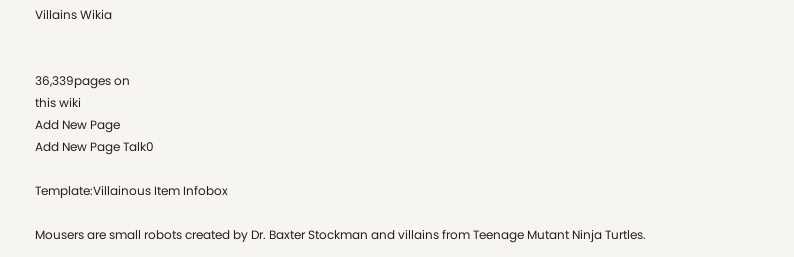Villains Wikia


36,339pages on
this wiki
Add New Page
Add New Page Talk0

Template:Villainous Item Infobox

Mousers are small robots created by Dr. Baxter Stockman and villains from Teenage Mutant Ninja Turtles.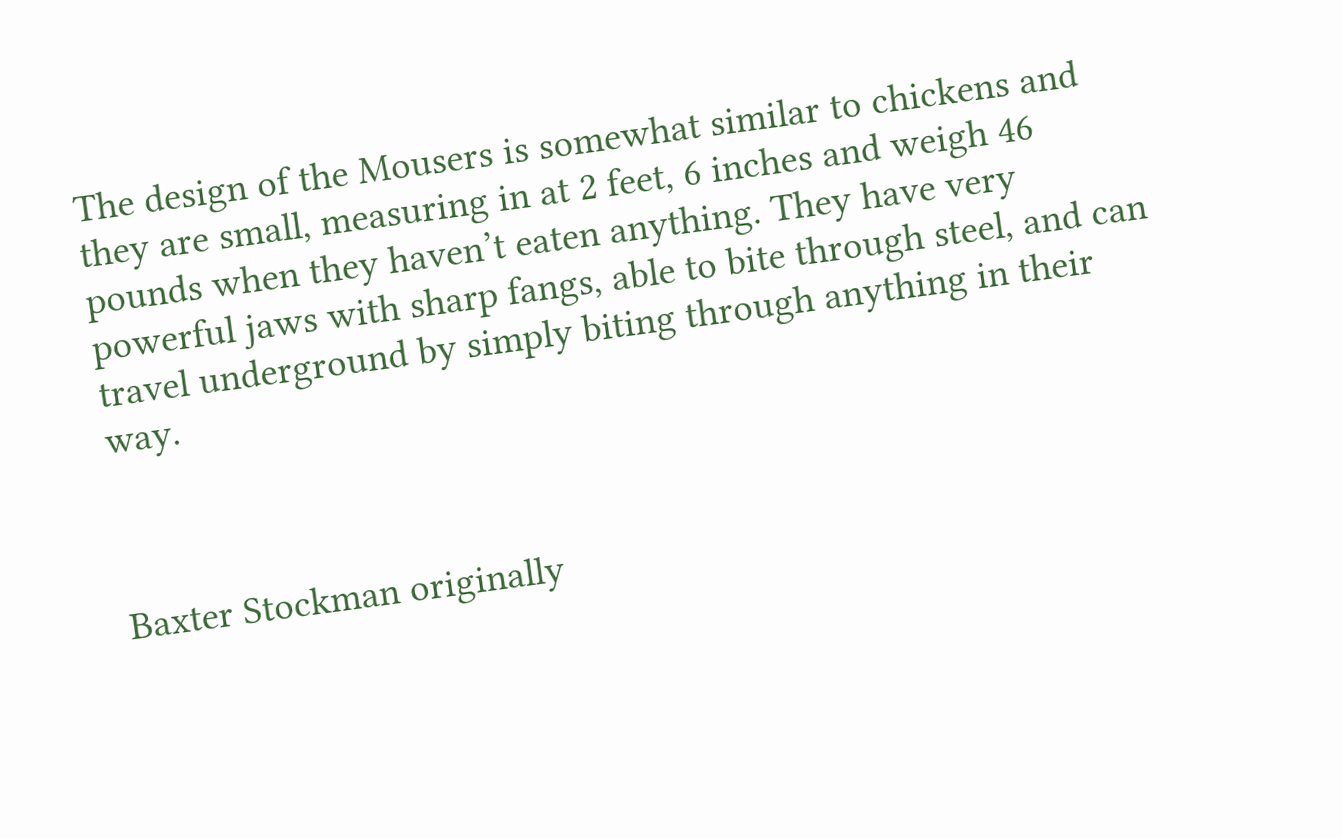The design of the Mousers is somewhat similar to chickens and they are small, measuring in at 2 feet, 6 inches and weigh 46 pounds when they haven’t eaten anything. They have very powerful jaws with sharp fangs, able to bite through steel, and can travel underground by simply biting through anything in their way.



Baxter Stockman originally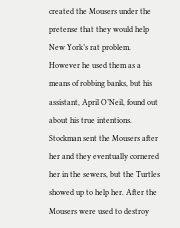created the Mousers under the pretense that they would help New York’s rat problem. However he used them as a means of robbing banks, but his assistant, April O’Neil, found out about his true intentions. Stockman sent the Mousers after her and they eventually cornered her in the sewers, but the Turtles showed up to help her. After the Mousers were used to destroy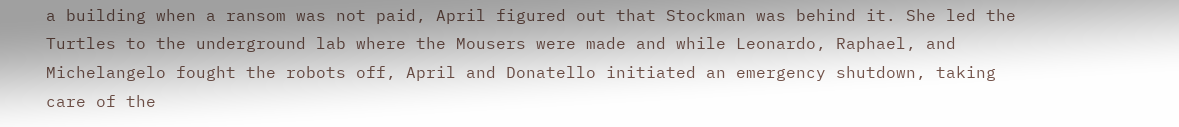a building when a ransom was not paid, April figured out that Stockman was behind it. She led the Turtles to the underground lab where the Mousers were made and while Leonardo, Raphael, and Michelangelo fought the robots off, April and Donatello initiated an emergency shutdown, taking care of the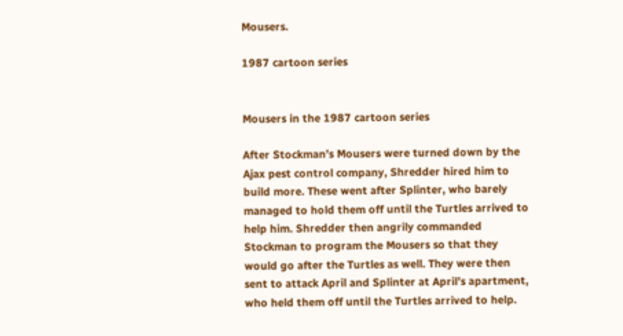Mousers.

1987 cartoon series


Mousers in the 1987 cartoon series

After Stockman’s Mousers were turned down by the Ajax pest control company, Shredder hired him to build more. These went after Splinter, who barely managed to hold them off until the Turtles arrived to help him. Shredder then angrily commanded Stockman to program the Mousers so that they would go after the Turtles as well. They were then sent to attack April and Splinter at April’s apartment, who held them off until the Turtles arrived to help.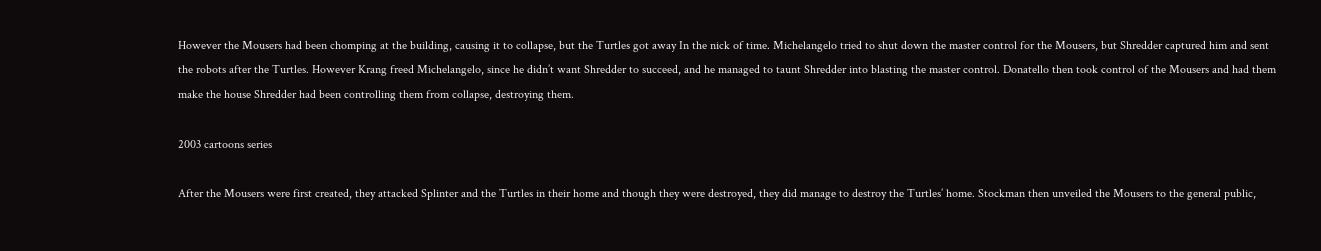However the Mousers had been chomping at the building, causing it to collapse, but the Turtles got away In the nick of time. Michelangelo tried to shut down the master control for the Mousers, but Shredder captured him and sent the robots after the Turtles. However Krang freed Michelangelo, since he didn’t want Shredder to succeed, and he managed to taunt Shredder into blasting the master control. Donatello then took control of the Mousers and had them make the house Shredder had been controlling them from collapse, destroying them.

2003 cartoons series

After the Mousers were first created, they attacked Splinter and the Turtles in their home and though they were destroyed, they did manage to destroy the Turtles’ home. Stockman then unveiled the Mousers to the general public,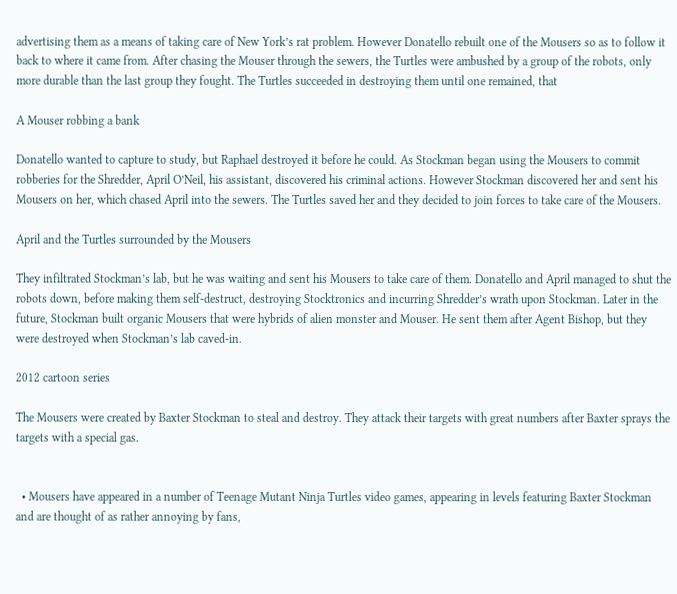advertising them as a means of taking care of New York’s rat problem. However Donatello rebuilt one of the Mousers so as to follow it back to where it came from. After chasing the Mouser through the sewers, the Turtles were ambushed by a group of the robots, only more durable than the last group they fought. The Turtles succeeded in destroying them until one remained, that

A Mouser robbing a bank

Donatello wanted to capture to study, but Raphael destroyed it before he could. As Stockman began using the Mousers to commit robberies for the Shredder, April O’Neil, his assistant, discovered his criminal actions. However Stockman discovered her and sent his Mousers on her, which chased April into the sewers. The Turtles saved her and they decided to join forces to take care of the Mousers.

April and the Turtles surrounded by the Mousers

They infiltrated Stockman’s lab, but he was waiting and sent his Mousers to take care of them. Donatello and April managed to shut the robots down, before making them self-destruct, destroying Stocktronics and incurring Shredder’s wrath upon Stockman. Later in the future, Stockman built organic Mousers that were hybrids of alien monster and Mouser. He sent them after Agent Bishop, but they were destroyed when Stockman’s lab caved-in.

2012 cartoon series

The Mousers were created by Baxter Stockman to steal and destroy. They attack their targets with great numbers after Baxter sprays the targets with a special gas.


  • Mousers have appeared in a number of Teenage Mutant Ninja Turtles video games, appearing in levels featuring Baxter Stockman and are thought of as rather annoying by fans,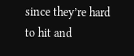since they’re hard to hit and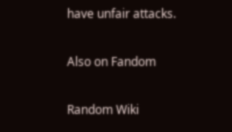have unfair attacks.

Also on Fandom

Random Wiki